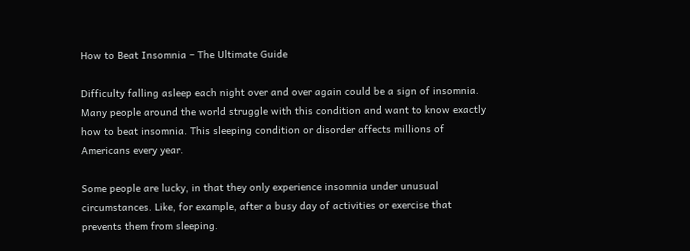How to Beat Insomnia – The Ultimate Guide

Difficulty falling asleep each night over and over again could be a sign of insomnia. Many people around the world struggle with this condition and want to know exactly how to beat insomnia. This sleeping condition or disorder affects millions of Americans every year.

Some people are lucky, in that they only experience insomnia under unusual circumstances. Like, for example, after a busy day of activities or exercise that prevents them from sleeping.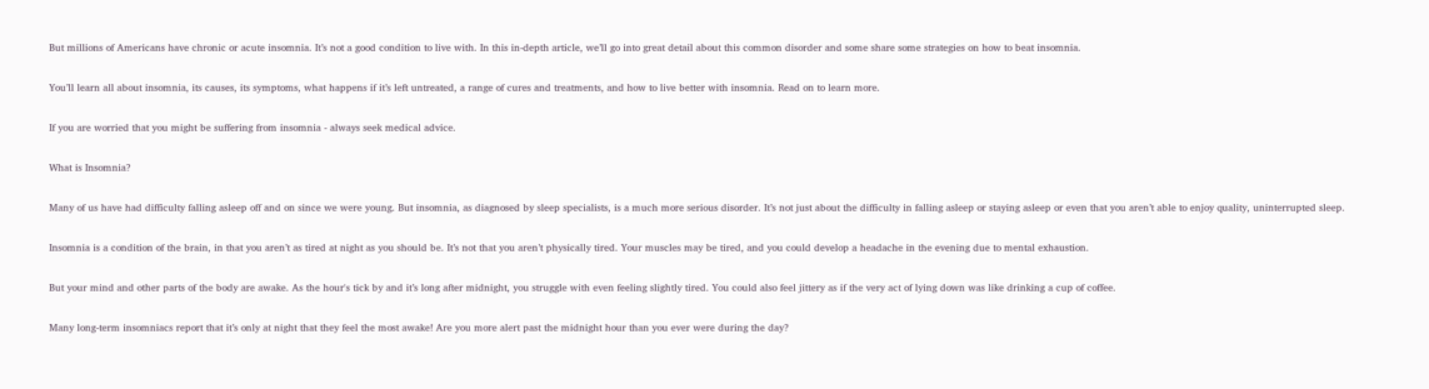But millions of Americans have chronic or acute insomnia. It’s not a good condition to live with. In this in-depth article, we’ll go into great detail about this common disorder and some share some strategies on how to beat insomnia.

You’ll learn all about insomnia, its causes, its symptoms, what happens if it’s left untreated, a range of cures and treatments, and how to live better with insomnia. Read on to learn more.

If you are worried that you might be suffering from insomnia - always seek medical advice.

What is Insomnia?

Many of us have had difficulty falling asleep off and on since we were young. But insomnia, as diagnosed by sleep specialists, is a much more serious disorder. It’s not just about the difficulty in falling asleep or staying asleep or even that you aren’t able to enjoy quality, uninterrupted sleep.

Insomnia is a condition of the brain, in that you aren’t as tired at night as you should be. It’s not that you aren’t physically tired. Your muscles may be tired, and you could develop a headache in the evening due to mental exhaustion.

But your mind and other parts of the body are awake. As the hour's tick by and it’s long after midnight, you struggle with even feeling slightly tired. You could also feel jittery as if the very act of lying down was like drinking a cup of coffee.

Many long-term insomniacs report that it’s only at night that they feel the most awake! Are you more alert past the midnight hour than you ever were during the day?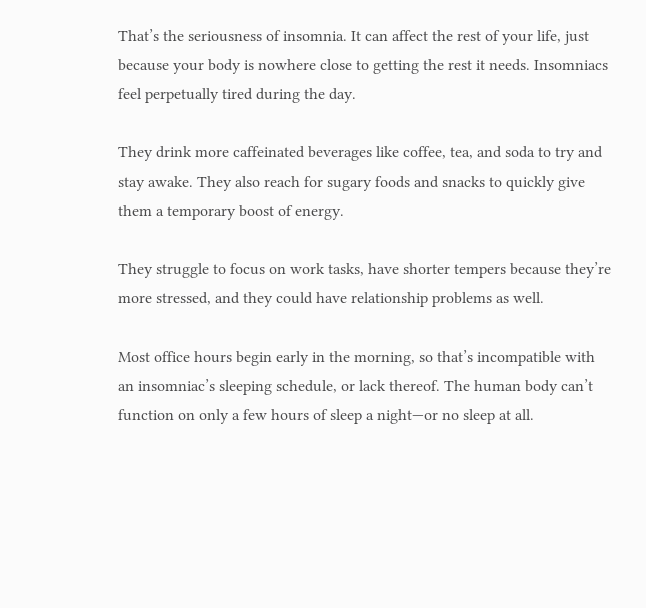That’s the seriousness of insomnia. It can affect the rest of your life, just because your body is nowhere close to getting the rest it needs. Insomniacs feel perpetually tired during the day.

They drink more caffeinated beverages like coffee, tea, and soda to try and stay awake. They also reach for sugary foods and snacks to quickly give them a temporary boost of energy.

They struggle to focus on work tasks, have shorter tempers because they’re more stressed, and they could have relationship problems as well.

Most office hours begin early in the morning, so that’s incompatible with an insomniac’s sleeping schedule, or lack thereof. The human body can’t function on only a few hours of sleep a night—or no sleep at all.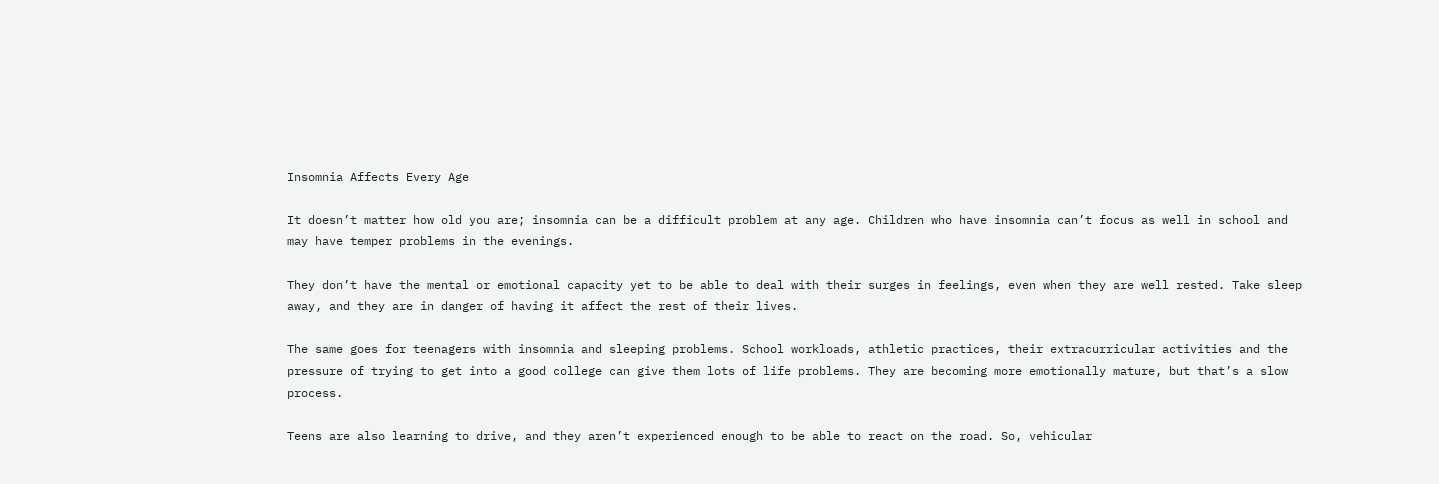Insomnia Affects Every Age

It doesn’t matter how old you are; insomnia can be a difficult problem at any age. Children who have insomnia can’t focus as well in school and may have temper problems in the evenings.

They don’t have the mental or emotional capacity yet to be able to deal with their surges in feelings, even when they are well rested. Take sleep away, and they are in danger of having it affect the rest of their lives.

The same goes for teenagers with insomnia and sleeping problems. School workloads, athletic practices, their extracurricular activities and the pressure of trying to get into a good college can give them lots of life problems. They are becoming more emotionally mature, but that’s a slow process.

Teens are also learning to drive, and they aren’t experienced enough to be able to react on the road. So, vehicular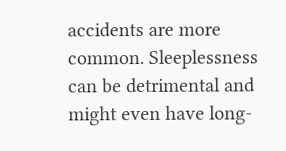accidents are more common. Sleeplessness can be detrimental and might even have long-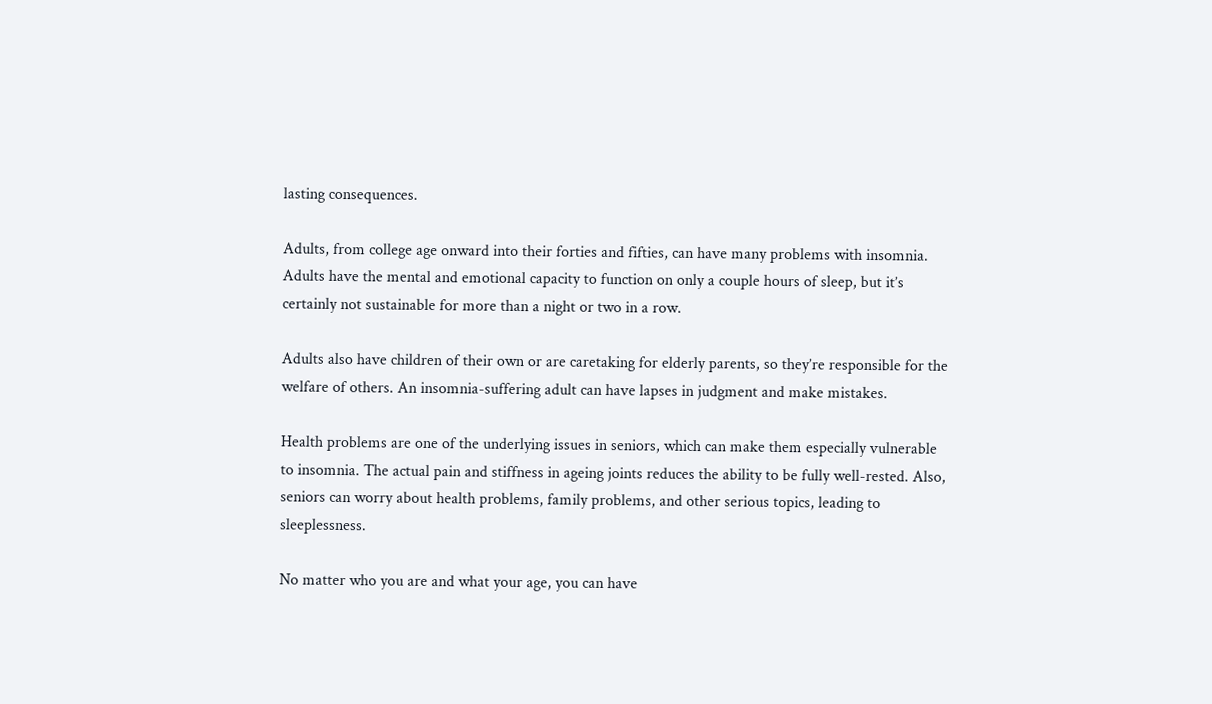lasting consequences.

Adults, from college age onward into their forties and fifties, can have many problems with insomnia. Adults have the mental and emotional capacity to function on only a couple hours of sleep, but it’s certainly not sustainable for more than a night or two in a row.

Adults also have children of their own or are caretaking for elderly parents, so they’re responsible for the welfare of others. An insomnia-suffering adult can have lapses in judgment and make mistakes.

Health problems are one of the underlying issues in seniors, which can make them especially vulnerable to insomnia. The actual pain and stiffness in ageing joints reduces the ability to be fully well-rested. Also, seniors can worry about health problems, family problems, and other serious topics, leading to sleeplessness.

No matter who you are and what your age, you can have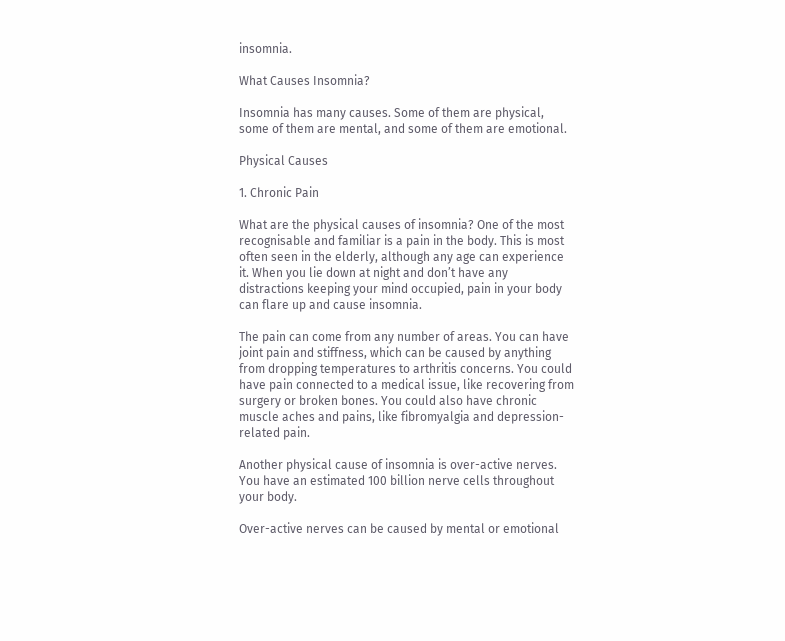insomnia.

What Causes Insomnia?

Insomnia has many causes. Some of them are physical, some of them are mental, and some of them are emotional.

Physical Causes

1. Chronic Pain

What are the physical causes of insomnia? One of the most recognisable and familiar is a pain in the body. This is most often seen in the elderly, although any age can experience it. When you lie down at night and don’t have any distractions keeping your mind occupied, pain in your body can flare up and cause insomnia.

The pain can come from any number of areas. You can have joint pain and stiffness, which can be caused by anything from dropping temperatures to arthritis concerns. You could have pain connected to a medical issue, like recovering from surgery or broken bones. You could also have chronic muscle aches and pains, like fibromyalgia and depression-related pain.

Another physical cause of insomnia is over-active nerves. You have an estimated 100 billion nerve cells throughout your body.

Over-active nerves can be caused by mental or emotional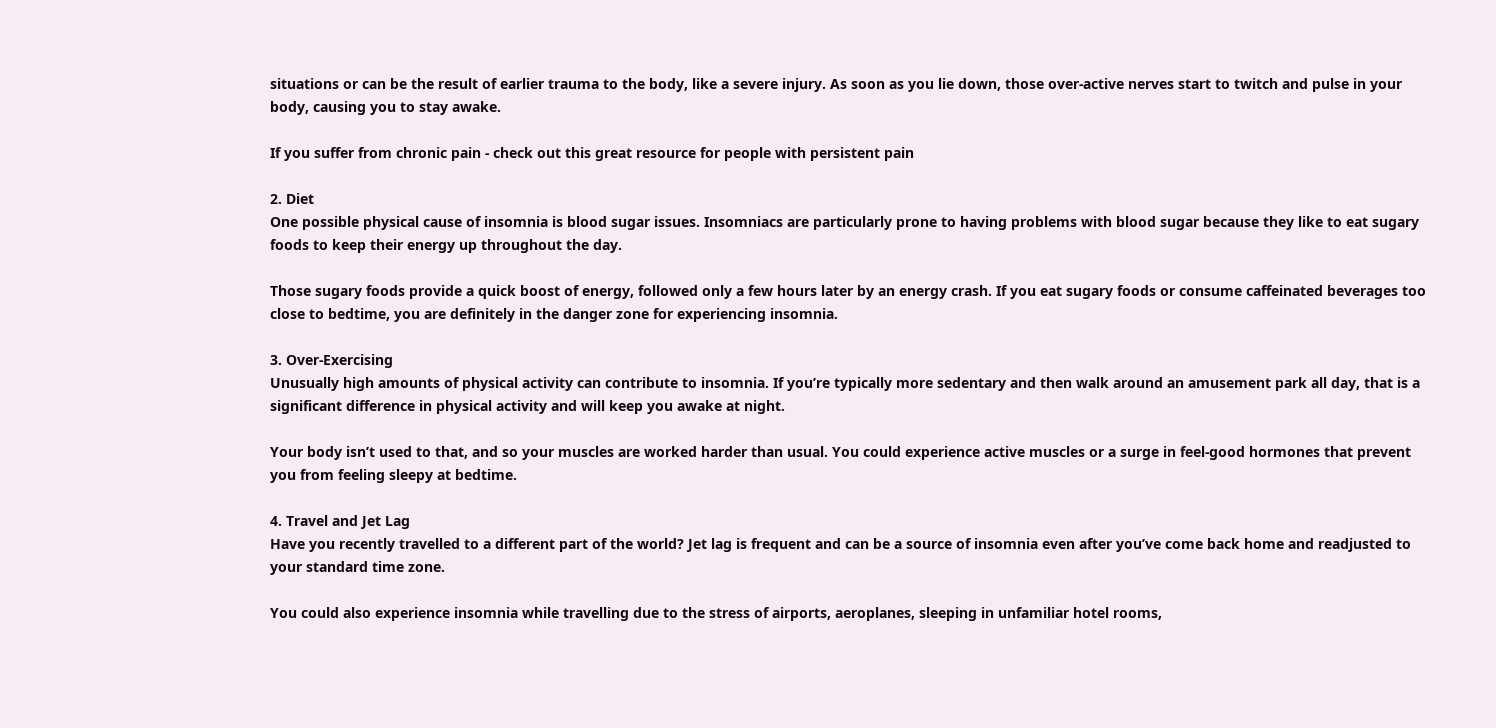situations or can be the result of earlier trauma to the body, like a severe injury. As soon as you lie down, those over-active nerves start to twitch and pulse in your body, causing you to stay awake.

If you suffer from chronic pain - check out this great resource for people with persistent pain

2. Diet
One possible physical cause of insomnia is blood sugar issues. Insomniacs are particularly prone to having problems with blood sugar because they like to eat sugary foods to keep their energy up throughout the day.

Those sugary foods provide a quick boost of energy, followed only a few hours later by an energy crash. If you eat sugary foods or consume caffeinated beverages too close to bedtime, you are definitely in the danger zone for experiencing insomnia.

3. Over-Exercising
Unusually high amounts of physical activity can contribute to insomnia. If you’re typically more sedentary and then walk around an amusement park all day, that is a significant difference in physical activity and will keep you awake at night.

Your body isn’t used to that, and so your muscles are worked harder than usual. You could experience active muscles or a surge in feel-good hormones that prevent you from feeling sleepy at bedtime.

4. Travel and Jet Lag
Have you recently travelled to a different part of the world? Jet lag is frequent and can be a source of insomnia even after you’ve come back home and readjusted to your standard time zone.

You could also experience insomnia while travelling due to the stress of airports, aeroplanes, sleeping in unfamiliar hotel rooms,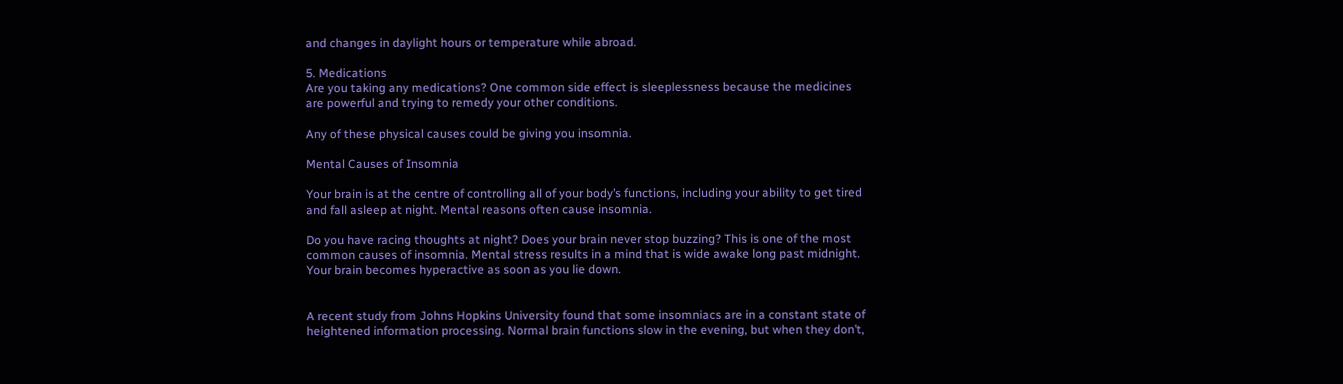and changes in daylight hours or temperature while abroad.

5. Medications
Are you taking any medications? One common side effect is sleeplessness because the medicines are powerful and trying to remedy your other conditions.

Any of these physical causes could be giving you insomnia.

Mental Causes of Insomnia

Your brain is at the centre of controlling all of your body’s functions, including your ability to get tired and fall asleep at night. Mental reasons often cause insomnia.

Do you have racing thoughts at night? Does your brain never stop buzzing? This is one of the most common causes of insomnia. Mental stress results in a mind that is wide awake long past midnight. Your brain becomes hyperactive as soon as you lie down.


A recent study from Johns Hopkins University found that some insomniacs are in a constant state of heightened information processing. Normal brain functions slow in the evening, but when they don’t,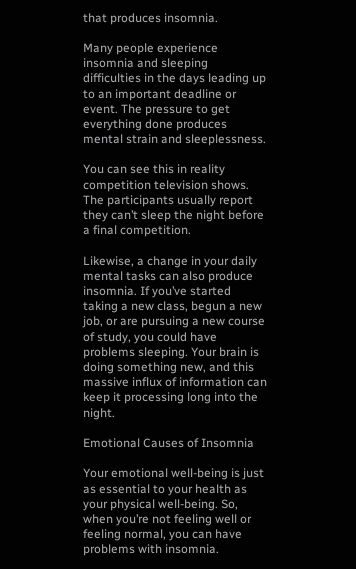that produces insomnia.

Many people experience insomnia and sleeping difficulties in the days leading up to an important deadline or event. The pressure to get everything done produces mental strain and sleeplessness.

You can see this in reality competition television shows. The participants usually report they can’t sleep the night before a final competition.

Likewise, a change in your daily mental tasks can also produce insomnia. If you’ve started taking a new class, begun a new job, or are pursuing a new course of study, you could have problems sleeping. Your brain is doing something new, and this massive influx of information can keep it processing long into the night.

Emotional Causes of Insomnia

Your emotional well-being is just as essential to your health as your physical well-being. So, when you’re not feeling well or feeling normal, you can have problems with insomnia.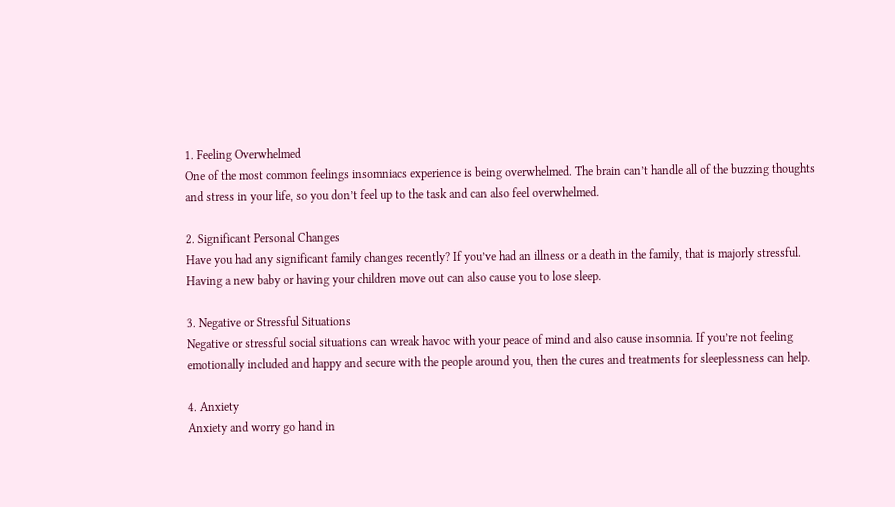1. Feeling Overwhelmed
One of the most common feelings insomniacs experience is being overwhelmed. The brain can’t handle all of the buzzing thoughts and stress in your life, so you don’t feel up to the task and can also feel overwhelmed.

2. Significant Personal Changes
Have you had any significant family changes recently? If you’ve had an illness or a death in the family, that is majorly stressful. Having a new baby or having your children move out can also cause you to lose sleep.

3. Negative or Stressful Situations
Negative or stressful social situations can wreak havoc with your peace of mind and also cause insomnia. If you’re not feeling emotionally included and happy and secure with the people around you, then the cures and treatments for sleeplessness can help.

4. Anxiety
Anxiety and worry go hand in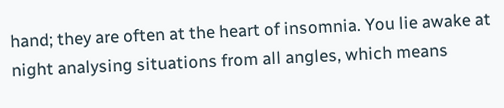hand; they are often at the heart of insomnia. You lie awake at night analysing situations from all angles, which means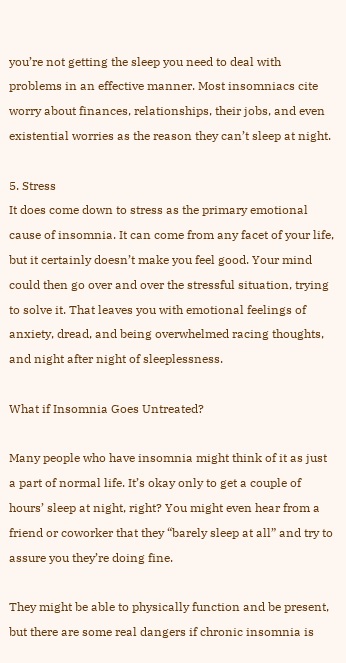you’re not getting the sleep you need to deal with problems in an effective manner. Most insomniacs cite worry about finances, relationships, their jobs, and even existential worries as the reason they can’t sleep at night.

5. Stress
It does come down to stress as the primary emotional cause of insomnia. It can come from any facet of your life, but it certainly doesn’t make you feel good. Your mind could then go over and over the stressful situation, trying to solve it. That leaves you with emotional feelings of anxiety, dread, and being overwhelmed racing thoughts, and night after night of sleeplessness.

What if Insomnia Goes Untreated?

Many people who have insomnia might think of it as just a part of normal life. It’s okay only to get a couple of hours’ sleep at night, right? You might even hear from a friend or coworker that they “barely sleep at all” and try to assure you they’re doing fine.

They might be able to physically function and be present, but there are some real dangers if chronic insomnia is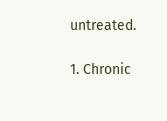untreated.

1. Chronic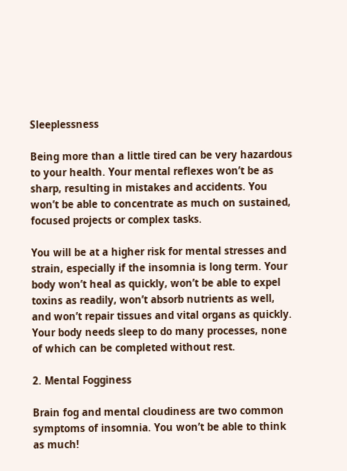Sleeplessness

Being more than a little tired can be very hazardous to your health. Your mental reflexes won’t be as sharp, resulting in mistakes and accidents. You won’t be able to concentrate as much on sustained, focused projects or complex tasks.

You will be at a higher risk for mental stresses and strain, especially if the insomnia is long term. Your body won’t heal as quickly, won’t be able to expel toxins as readily, won’t absorb nutrients as well, and won’t repair tissues and vital organs as quickly. Your body needs sleep to do many processes, none of which can be completed without rest.

2. Mental Fogginess

Brain fog and mental cloudiness are two common symptoms of insomnia. You won’t be able to think as much!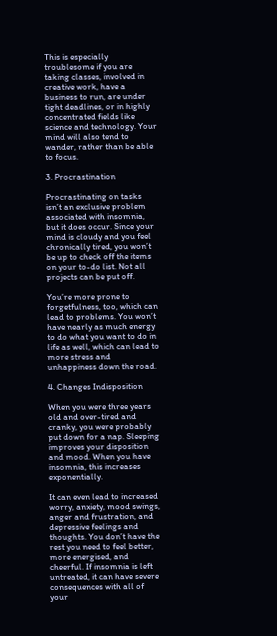This is especially troublesome if you are taking classes, involved in creative work, have a business to run, are under tight deadlines, or in highly concentrated fields like science and technology. Your mind will also tend to wander, rather than be able to focus.

3. Procrastination

Procrastinating on tasks isn’t an exclusive problem associated with insomnia, but it does occur. Since your mind is cloudy and you feel chronically tired, you won’t be up to check off the items on your to-do list. Not all projects can be put off.

You’re more prone to forgetfulness, too, which can lead to problems. You won’t have nearly as much energy to do what you want to do in life as well, which can lead to more stress and unhappiness down the road.

4. Changes Indisposition

When you were three years old and over-tired and cranky, you were probably put down for a nap. Sleeping improves your disposition and mood. When you have insomnia, this increases exponentially.

It can even lead to increased worry, anxiety, mood swings, anger and frustration, and depressive feelings and thoughts. You don’t have the rest you need to feel better, more energised, and cheerful. If insomnia is left untreated, it can have severe consequences with all of your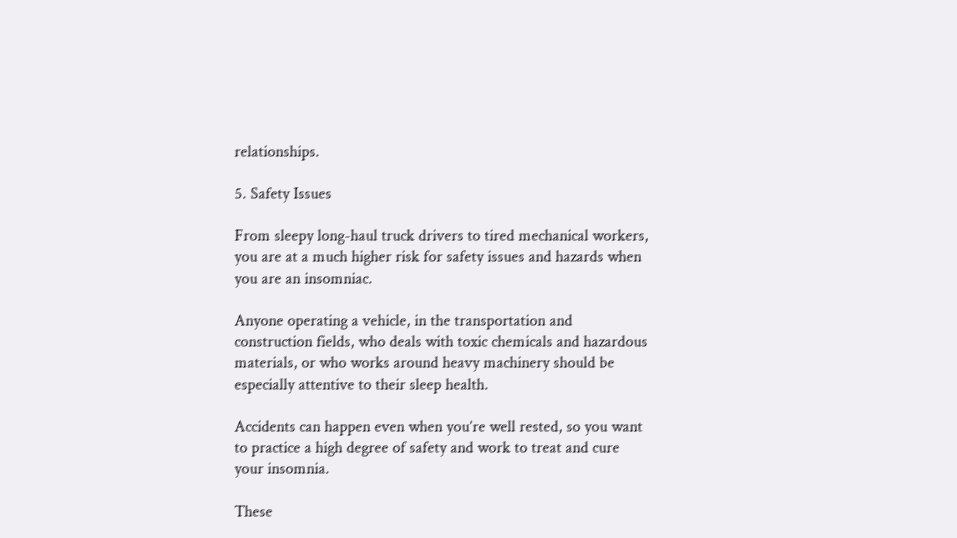relationships.

5. Safety Issues

From sleepy long-haul truck drivers to tired mechanical workers, you are at a much higher risk for safety issues and hazards when you are an insomniac.

Anyone operating a vehicle, in the transportation and construction fields, who deals with toxic chemicals and hazardous materials, or who works around heavy machinery should be especially attentive to their sleep health.

Accidents can happen even when you’re well rested, so you want to practice a high degree of safety and work to treat and cure your insomnia.

These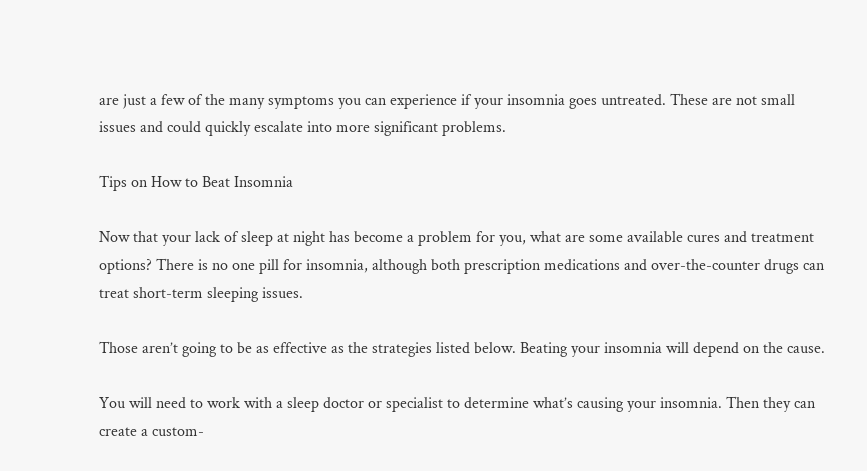are just a few of the many symptoms you can experience if your insomnia goes untreated. These are not small issues and could quickly escalate into more significant problems.

Tips on How to Beat Insomnia

Now that your lack of sleep at night has become a problem for you, what are some available cures and treatment options? There is no one pill for insomnia, although both prescription medications and over-the-counter drugs can treat short-term sleeping issues.

Those aren’t going to be as effective as the strategies listed below. Beating your insomnia will depend on the cause.

You will need to work with a sleep doctor or specialist to determine what’s causing your insomnia. Then they can create a custom-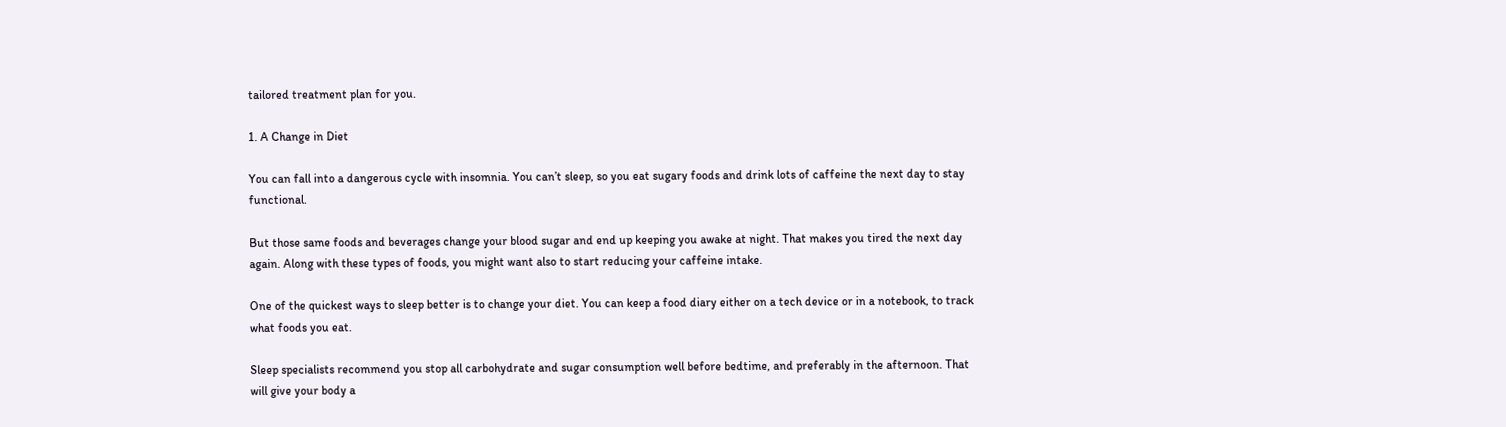tailored treatment plan for you.

1. A Change in Diet

You can fall into a dangerous cycle with insomnia. You can’t sleep, so you eat sugary foods and drink lots of caffeine the next day to stay functional.

But those same foods and beverages change your blood sugar and end up keeping you awake at night. That makes you tired the next day again. Along with these types of foods, you might want also to start reducing your caffeine intake.

One of the quickest ways to sleep better is to change your diet. You can keep a food diary either on a tech device or in a notebook, to track what foods you eat.

Sleep specialists recommend you stop all carbohydrate and sugar consumption well before bedtime, and preferably in the afternoon. That will give your body a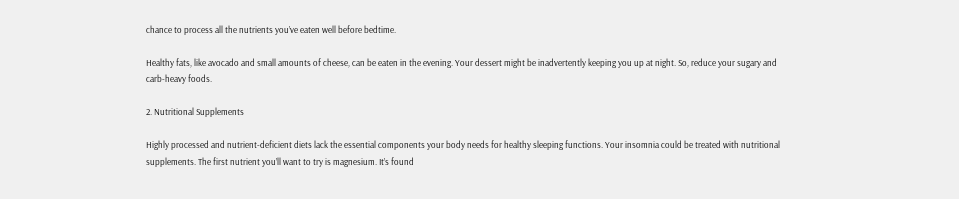chance to process all the nutrients you’ve eaten well before bedtime.

Healthy fats, like avocado and small amounts of cheese, can be eaten in the evening. Your dessert might be inadvertently keeping you up at night. So, reduce your sugary and carb-heavy foods.

2. Nutritional Supplements

Highly processed and nutrient-deficient diets lack the essential components your body needs for healthy sleeping functions. Your insomnia could be treated with nutritional supplements. The first nutrient you’ll want to try is magnesium. It’s found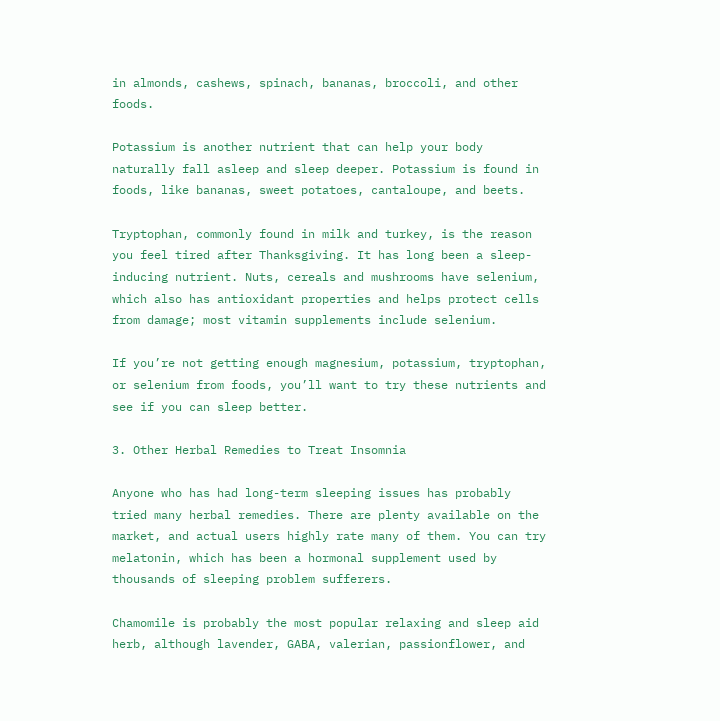in almonds, cashews, spinach, bananas, broccoli, and other foods.

Potassium is another nutrient that can help your body naturally fall asleep and sleep deeper. Potassium is found in foods, like bananas, sweet potatoes, cantaloupe, and beets.

Tryptophan, commonly found in milk and turkey, is the reason you feel tired after Thanksgiving. It has long been a sleep-inducing nutrient. Nuts, cereals and mushrooms have selenium, which also has antioxidant properties and helps protect cells from damage; most vitamin supplements include selenium.

If you’re not getting enough magnesium, potassium, tryptophan, or selenium from foods, you’ll want to try these nutrients and see if you can sleep better.

3. Other Herbal Remedies to Treat Insomnia

Anyone who has had long-term sleeping issues has probably tried many herbal remedies. There are plenty available on the market, and actual users highly rate many of them. You can try melatonin, which has been a hormonal supplement used by thousands of sleeping problem sufferers.

Chamomile is probably the most popular relaxing and sleep aid herb, although lavender, GABA, valerian, passionflower, and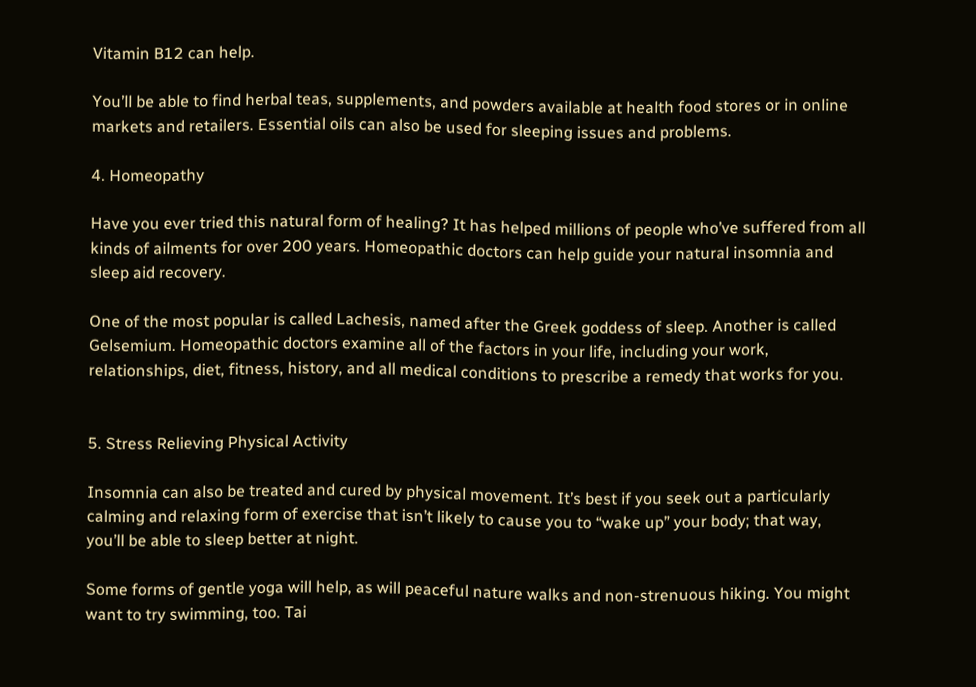Vitamin B12 can help.

You’ll be able to find herbal teas, supplements, and powders available at health food stores or in online markets and retailers. Essential oils can also be used for sleeping issues and problems.

4. Homeopathy

Have you ever tried this natural form of healing? It has helped millions of people who’ve suffered from all kinds of ailments for over 200 years. Homeopathic doctors can help guide your natural insomnia and sleep aid recovery.

One of the most popular is called Lachesis, named after the Greek goddess of sleep. Another is called Gelsemium. Homeopathic doctors examine all of the factors in your life, including your work, relationships, diet, fitness, history, and all medical conditions to prescribe a remedy that works for you.


5. Stress Relieving Physical Activity

Insomnia can also be treated and cured by physical movement. It’s best if you seek out a particularly calming and relaxing form of exercise that isn’t likely to cause you to “wake up” your body; that way, you’ll be able to sleep better at night.

Some forms of gentle yoga will help, as will peaceful nature walks and non-strenuous hiking. You might want to try swimming, too. Tai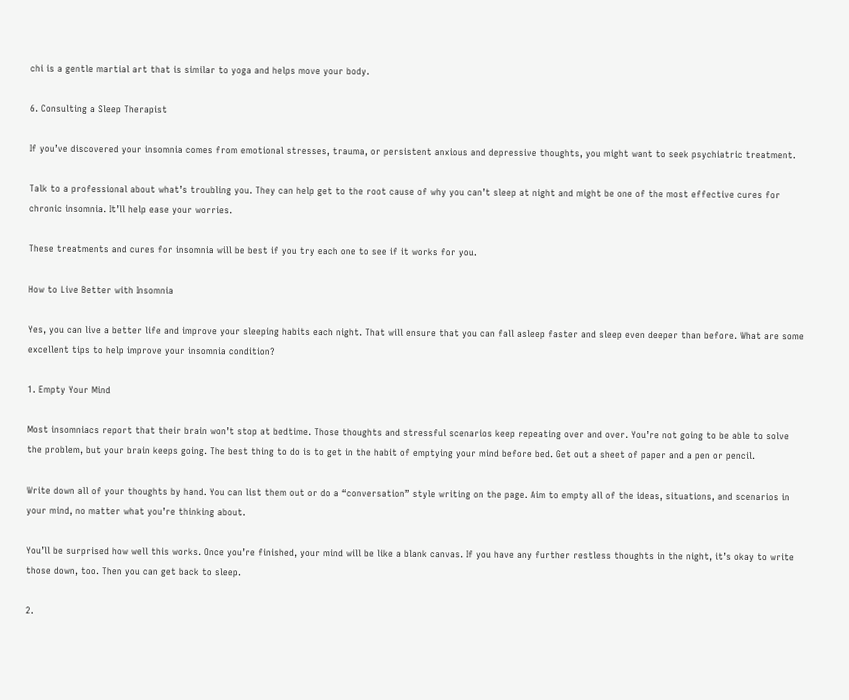chi is a gentle martial art that is similar to yoga and helps move your body.

6. Consulting a Sleep Therapist

If you’ve discovered your insomnia comes from emotional stresses, trauma, or persistent anxious and depressive thoughts, you might want to seek psychiatric treatment.

Talk to a professional about what’s troubling you. They can help get to the root cause of why you can’t sleep at night and might be one of the most effective cures for chronic insomnia. It’ll help ease your worries.

These treatments and cures for insomnia will be best if you try each one to see if it works for you.

How to Live Better with Insomnia

Yes, you can live a better life and improve your sleeping habits each night. That will ensure that you can fall asleep faster and sleep even deeper than before. What are some excellent tips to help improve your insomnia condition?

1. Empty Your Mind

Most insomniacs report that their brain won’t stop at bedtime. Those thoughts and stressful scenarios keep repeating over and over. You’re not going to be able to solve the problem, but your brain keeps going. The best thing to do is to get in the habit of emptying your mind before bed. Get out a sheet of paper and a pen or pencil.

Write down all of your thoughts by hand. You can list them out or do a “conversation” style writing on the page. Aim to empty all of the ideas, situations, and scenarios in your mind, no matter what you’re thinking about.

You’ll be surprised how well this works. Once you’re finished, your mind will be like a blank canvas. If you have any further restless thoughts in the night, it’s okay to write those down, too. Then you can get back to sleep.

2.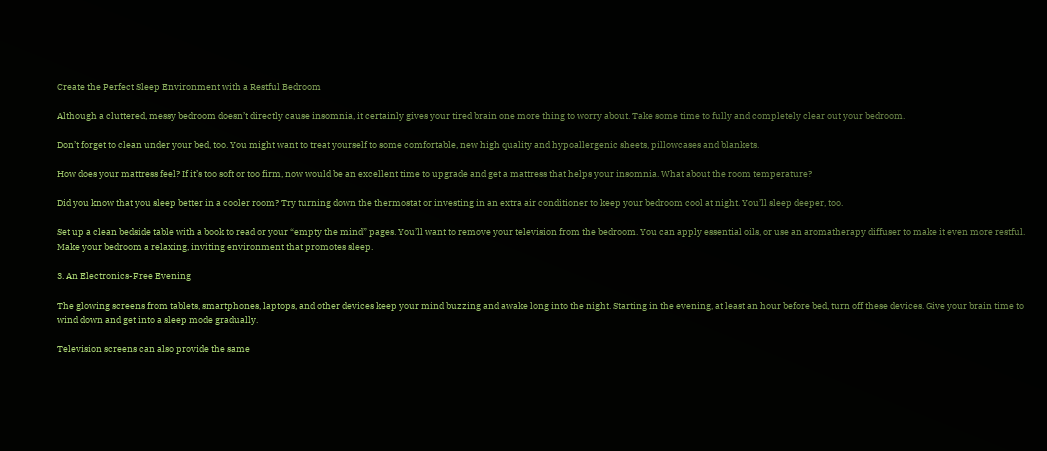Create the Perfect Sleep Environment with a Restful Bedroom

Although a cluttered, messy bedroom doesn’t directly cause insomnia, it certainly gives your tired brain one more thing to worry about. Take some time to fully and completely clear out your bedroom.

Don’t forget to clean under your bed, too. You might want to treat yourself to some comfortable, new high quality and hypoallergenic sheets, pillowcases and blankets.

How does your mattress feel? If it’s too soft or too firm, now would be an excellent time to upgrade and get a mattress that helps your insomnia. What about the room temperature?

Did you know that you sleep better in a cooler room? Try turning down the thermostat or investing in an extra air conditioner to keep your bedroom cool at night. You’ll sleep deeper, too.

Set up a clean bedside table with a book to read or your “empty the mind” pages. You’ll want to remove your television from the bedroom. You can apply essential oils, or use an aromatherapy diffuser to make it even more restful. Make your bedroom a relaxing, inviting environment that promotes sleep.

3. An Electronics-Free Evening

The glowing screens from tablets, smartphones, laptops, and other devices keep your mind buzzing and awake long into the night. Starting in the evening, at least an hour before bed, turn off these devices. Give your brain time to wind down and get into a sleep mode gradually.

Television screens can also provide the same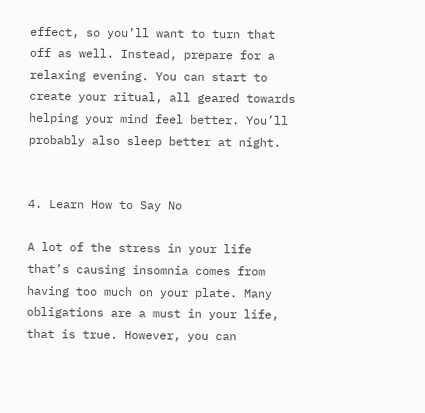effect, so you’ll want to turn that off as well. Instead, prepare for a relaxing evening. You can start to create your ritual, all geared towards helping your mind feel better. You’ll probably also sleep better at night.


4. Learn How to Say No

A lot of the stress in your life that’s causing insomnia comes from having too much on your plate. Many obligations are a must in your life, that is true. However, you can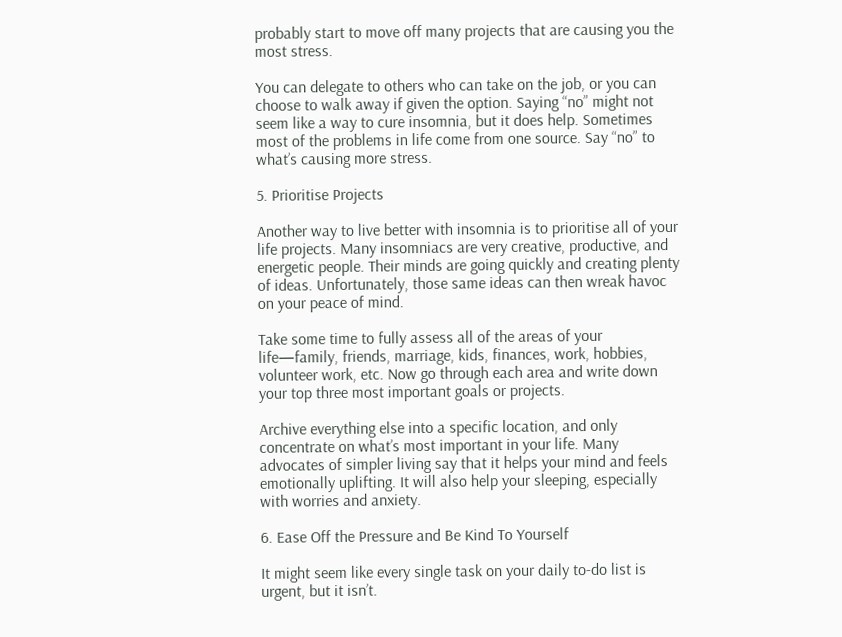probably start to move off many projects that are causing you the most stress.

You can delegate to others who can take on the job, or you can choose to walk away if given the option. Saying “no” might not seem like a way to cure insomnia, but it does help. Sometimes most of the problems in life come from one source. Say “no” to what’s causing more stress.

5. Prioritise Projects

Another way to live better with insomnia is to prioritise all of your life projects. Many insomniacs are very creative, productive, and energetic people. Their minds are going quickly and creating plenty of ideas. Unfortunately, those same ideas can then wreak havoc on your peace of mind.

Take some time to fully assess all of the areas of your life—family, friends, marriage, kids, finances, work, hobbies, volunteer work, etc. Now go through each area and write down your top three most important goals or projects.

Archive everything else into a specific location, and only concentrate on what’s most important in your life. Many advocates of simpler living say that it helps your mind and feels emotionally uplifting. It will also help your sleeping, especially with worries and anxiety.

6. Ease Off the Pressure and Be Kind To Yourself

It might seem like every single task on your daily to-do list is urgent, but it isn’t.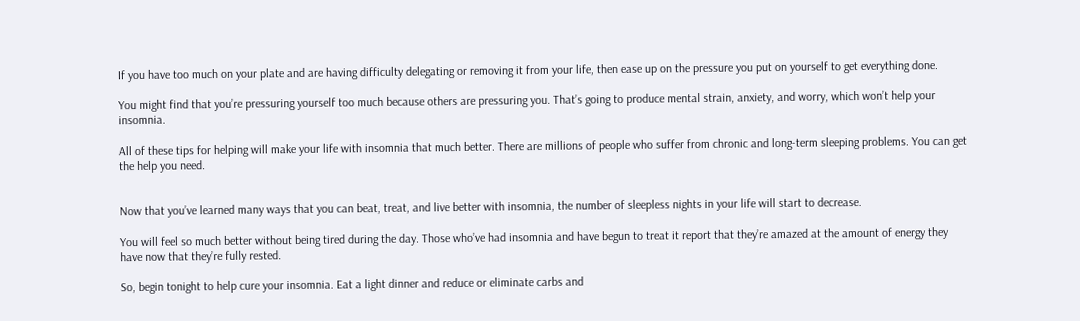If you have too much on your plate and are having difficulty delegating or removing it from your life, then ease up on the pressure you put on yourself to get everything done.

You might find that you’re pressuring yourself too much because others are pressuring you. That’s going to produce mental strain, anxiety, and worry, which won’t help your insomnia.

All of these tips for helping will make your life with insomnia that much better. There are millions of people who suffer from chronic and long-term sleeping problems. You can get the help you need.


Now that you’ve learned many ways that you can beat, treat, and live better with insomnia, the number of sleepless nights in your life will start to decrease.

You will feel so much better without being tired during the day. Those who’ve had insomnia and have begun to treat it report that they’re amazed at the amount of energy they have now that they’re fully rested.

So, begin tonight to help cure your insomnia. Eat a light dinner and reduce or eliminate carbs and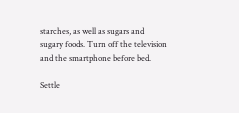starches, as well as sugars and sugary foods. Turn off the television and the smartphone before bed.

Settle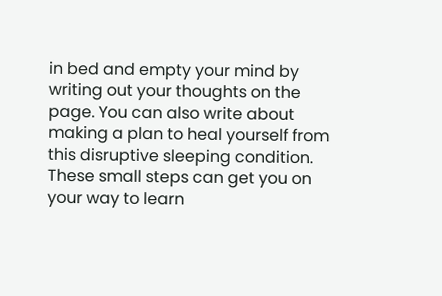in bed and empty your mind by writing out your thoughts on the page. You can also write about making a plan to heal yourself from this disruptive sleeping condition. These small steps can get you on your way to learn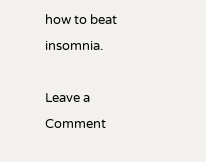how to beat insomnia.

Leave a Comment